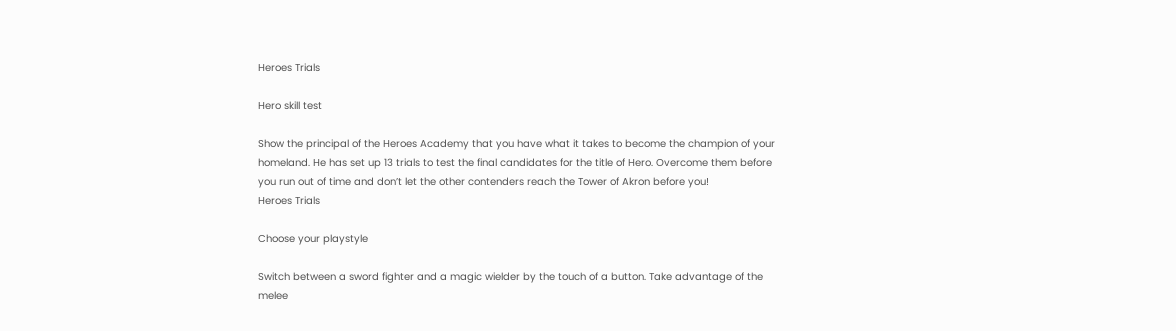Heroes Trials

Hero skill test

Show the principal of the Heroes Academy that you have what it takes to become the champion of your homeland. He has set up 13 trials to test the final candidates for the title of Hero. Overcome them before you run out of time and don’t let the other contenders reach the Tower of Akron before you!
Heroes Trials

Choose your playstyle

Switch between a sword fighter and a magic wielder by the touch of a button. Take advantage of the melee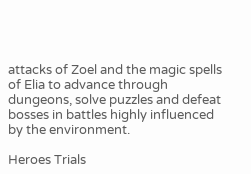attacks of Zoel and the magic spells of Elia to advance through dungeons, solve puzzles and defeat bosses in battles highly influenced by the environment.

Heroes Trials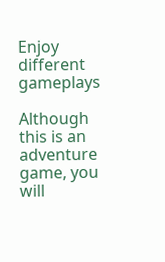Enjoy different gameplays

Although this is an adventure game, you will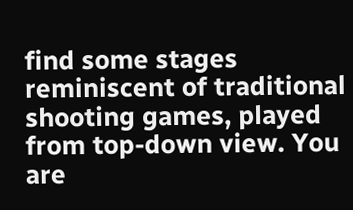find some stages reminiscent of traditional shooting games, played from top-down view. You are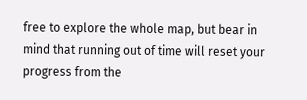free to explore the whole map, but bear in mind that running out of time will reset your progress from the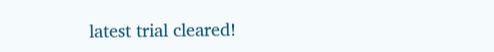latest trial cleared!